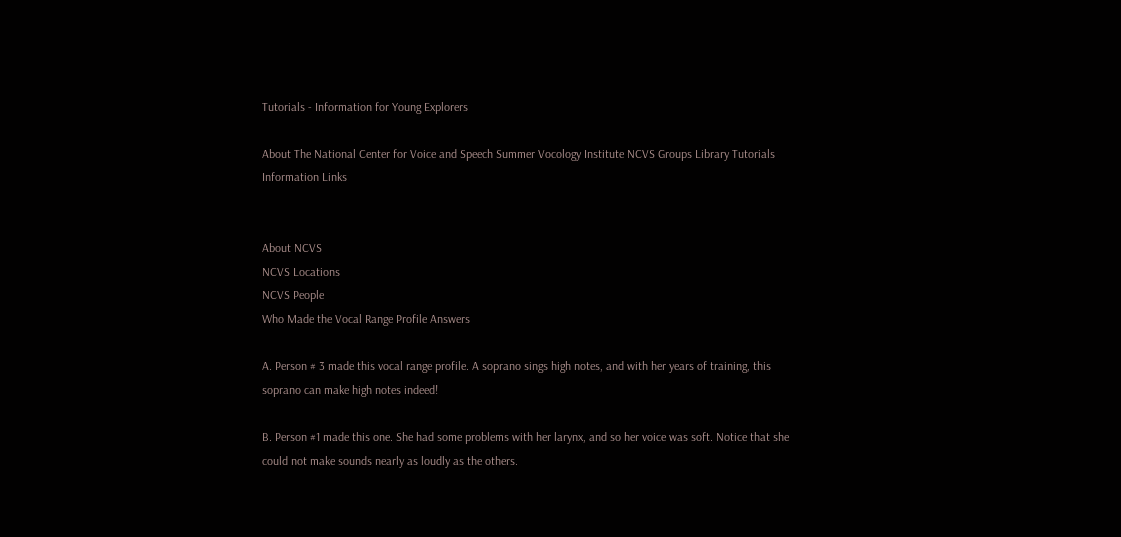Tutorials - Information for Young Explorers

About The National Center for Voice and Speech Summer Vocology Institute NCVS Groups Library Tutorials Information Links


About NCVS
NCVS Locations
NCVS People
Who Made the Vocal Range Profile Answers

A. Person # 3 made this vocal range profile. A soprano sings high notes, and with her years of training, this soprano can make high notes indeed!

B. Person #1 made this one. She had some problems with her larynx, and so her voice was soft. Notice that she could not make sounds nearly as loudly as the others.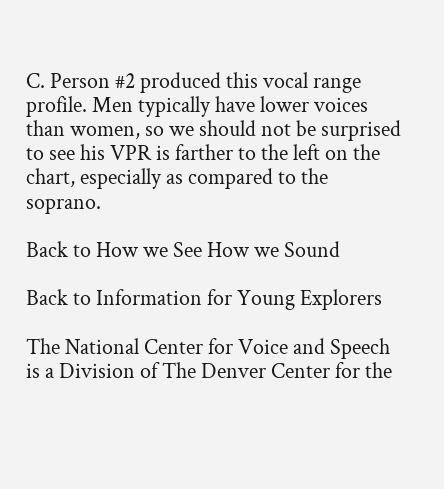C. Person #2 produced this vocal range profile. Men typically have lower voices than women, so we should not be surprised to see his VPR is farther to the left on the chart, especially as compared to the soprano.

Back to How we See How we Sound

Back to Information for Young Explorers

The National Center for Voice and Speech is a Division of The Denver Center for the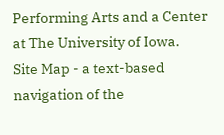Performing Arts and a Center at The University of Iowa.
Site Map - a text-based navigation of the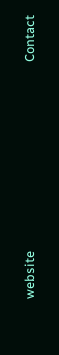website                                                               Contact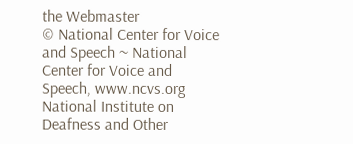the Webmaster
© National Center for Voice and Speech ~ National Center for Voice and Speech, www.ncvs.org
National Institute on Deafness and Other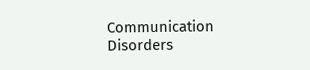Communication Disorders